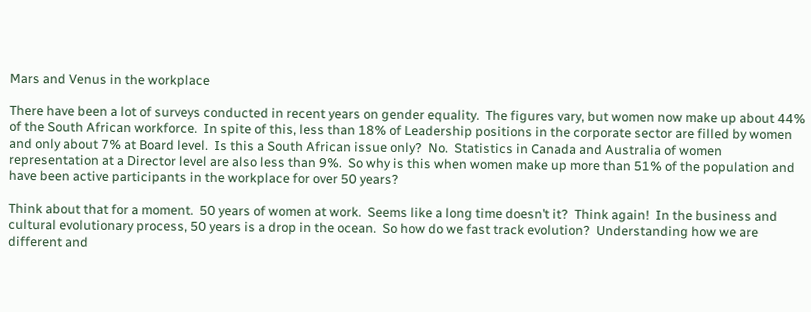Mars and Venus in the workplace

There have been a lot of surveys conducted in recent years on gender equality.  The figures vary, but women now make up about 44% of the South African workforce.  In spite of this, less than 18% of Leadership positions in the corporate sector are filled by women and only about 7% at Board level.  Is this a South African issue only?  No.  Statistics in Canada and Australia of women representation at a Director level are also less than 9%.  So why is this when women make up more than 51% of the population and have been active participants in the workplace for over 50 years?

Think about that for a moment.  50 years of women at work.  Seems like a long time doesn’t it?  Think again!  In the business and cultural evolutionary process, 50 years is a drop in the ocean.  So how do we fast track evolution?  Understanding how we are different and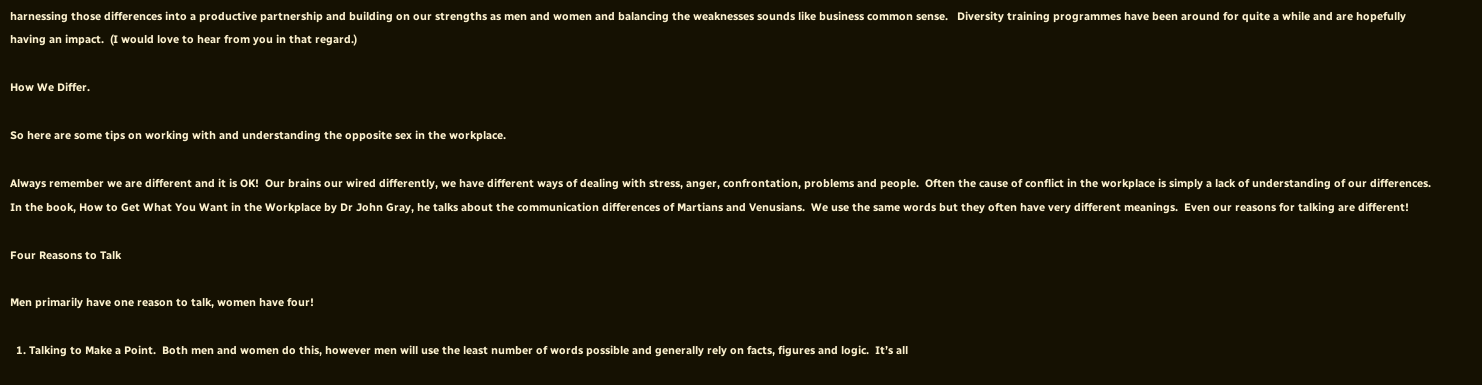harnessing those differences into a productive partnership and building on our strengths as men and women and balancing the weaknesses sounds like business common sense.   Diversity training programmes have been around for quite a while and are hopefully having an impact.  (I would love to hear from you in that regard.)

How We Differ.

So here are some tips on working with and understanding the opposite sex in the workplace.

Always remember we are different and it is OK!  Our brains our wired differently, we have different ways of dealing with stress, anger, confrontation, problems and people.  Often the cause of conflict in the workplace is simply a lack of understanding of our differences.  In the book, How to Get What You Want in the Workplace by Dr John Gray, he talks about the communication differences of Martians and Venusians.  We use the same words but they often have very different meanings.  Even our reasons for talking are different!

Four Reasons to Talk

Men primarily have one reason to talk, women have four!

  1. Talking to Make a Point.  Both men and women do this, however men will use the least number of words possible and generally rely on facts, figures and logic.  It’s all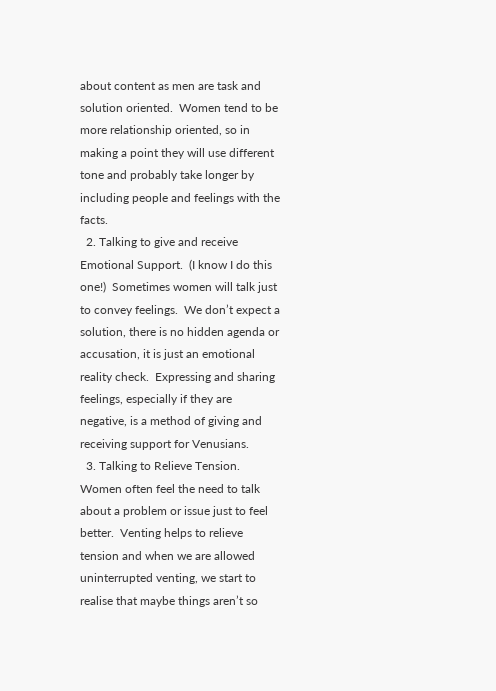about content as men are task and solution oriented.  Women tend to be more relationship oriented, so in making a point they will use different tone and probably take longer by including people and feelings with the facts.
  2. Talking to give and receive Emotional Support.  (I know I do this one!)  Sometimes women will talk just to convey feelings.  We don’t expect a solution, there is no hidden agenda or accusation, it is just an emotional reality check.  Expressing and sharing feelings, especially if they are negative, is a method of giving and receiving support for Venusians.
  3. Talking to Relieve Tension.  Women often feel the need to talk about a problem or issue just to feel better.  Venting helps to relieve tension and when we are allowed uninterrupted venting, we start to realise that maybe things aren’t so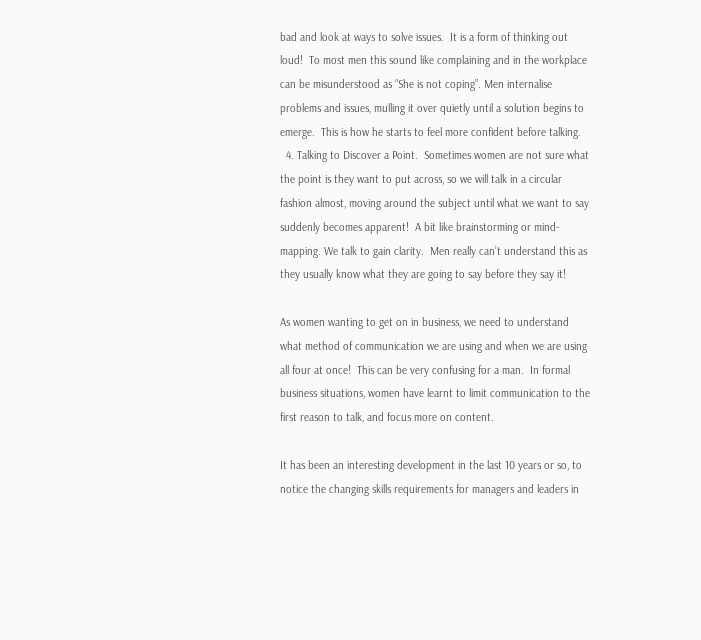bad and look at ways to solve issues.  It is a form of thinking out loud!  To most men this sound like complaining and in the workplace can be misunderstood as “She is not coping”. Men internalise problems and issues, mulling it over quietly until a solution begins to emerge.  This is how he starts to feel more confident before talking.
  4. Talking to Discover a Point.  Sometimes women are not sure what the point is they want to put across, so we will talk in a circular fashion almost, moving around the subject until what we want to say suddenly becomes apparent!  A bit like brainstorming or mind-mapping. We talk to gain clarity.  Men really can’t understand this as they usually know what they are going to say before they say it!

As women wanting to get on in business, we need to understand what method of communication we are using and when we are using all four at once!  This can be very confusing for a man.  In formal business situations, women have learnt to limit communication to the first reason to talk, and focus more on content.

It has been an interesting development in the last 10 years or so, to notice the changing skills requirements for managers and leaders in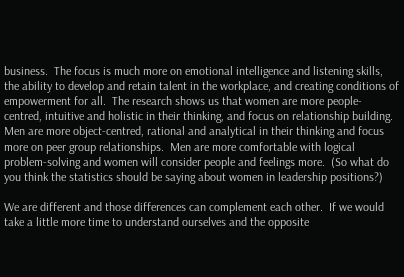business.  The focus is much more on emotional intelligence and listening skills, the ability to develop and retain talent in the workplace, and creating conditions of empowerment for all.  The research shows us that women are more people-centred, intuitive and holistic in their thinking, and focus on relationship building.  Men are more object-centred, rational and analytical in their thinking and focus more on peer group relationships.  Men are more comfortable with logical problem-solving and women will consider people and feelings more.  (So what do you think the statistics should be saying about women in leadership positions?)

We are different and those differences can complement each other.  If we would take a little more time to understand ourselves and the opposite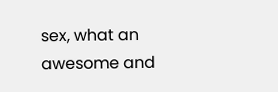sex, what an awesome and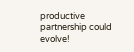productive partnership could evolve!